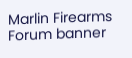Marlin Firearms Forum banner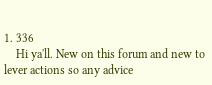1. 336
    Hi ya'll. New on this forum and new to lever actions so any advice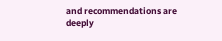and recommendations are deeply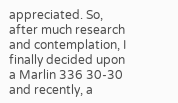appreciated. So, after much research and contemplation, I finally decided upon a Marlin 336 30-30 and recently, a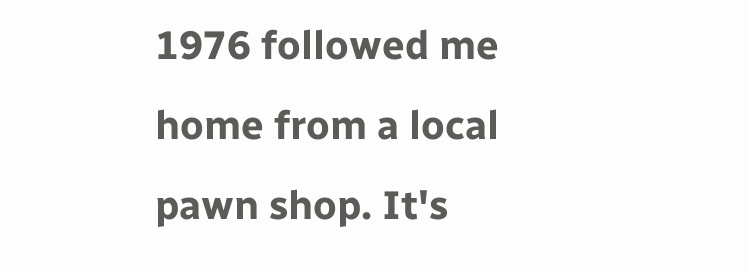1976 followed me home from a local pawn shop. It's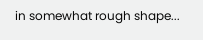in somewhat rough shape...